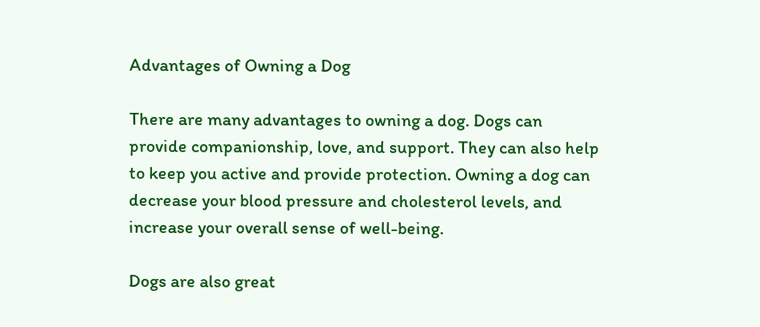Advantages of Owning a Dog

There are many advantages to owning a dog. Dogs can provide companionship, love, and support. They can also help to keep you active and provide protection. Owning a dog can decrease your blood pressure and cholesterol levels, and increase your overall sense of well-being.

Dogs are also great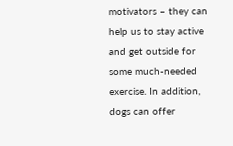motivators – they can help us to stay active and get outside for some much-needed exercise. In addition, dogs can offer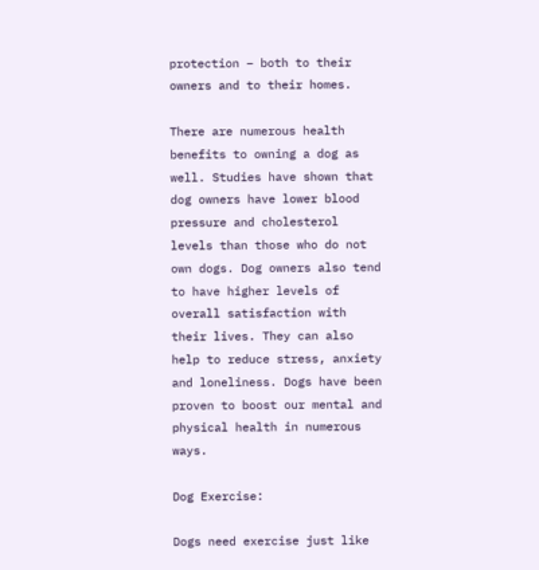protection – both to their owners and to their homes.

There are numerous health benefits to owning a dog as well. Studies have shown that dog owners have lower blood pressure and cholesterol levels than those who do not own dogs. Dog owners also tend to have higher levels of overall satisfaction with their lives. They can also help to reduce stress, anxiety and loneliness. Dogs have been proven to boost our mental and physical health in numerous ways.

Dog Exercise:

Dogs need exercise just like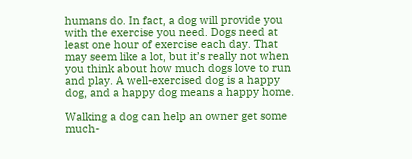humans do. In fact, a dog will provide you with the exercise you need. Dogs need at least one hour of exercise each day. That may seem like a lot, but it’s really not when you think about how much dogs love to run and play. A well-exercised dog is a happy dog, and a happy dog means a happy home.

Walking a dog can help an owner get some much-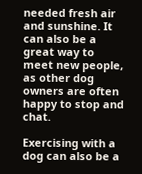needed fresh air and sunshine. It can also be a great way to meet new people, as other dog owners are often happy to stop and chat.

Exercising with a dog can also be a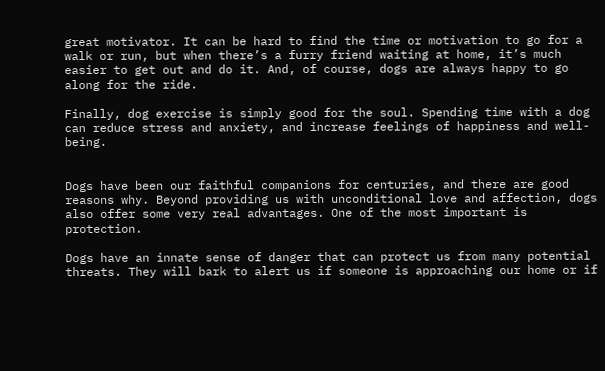great motivator. It can be hard to find the time or motivation to go for a walk or run, but when there’s a furry friend waiting at home, it’s much easier to get out and do it. And, of course, dogs are always happy to go along for the ride.

Finally, dog exercise is simply good for the soul. Spending time with a dog can reduce stress and anxiety, and increase feelings of happiness and well-being.


Dogs have been our faithful companions for centuries, and there are good reasons why. Beyond providing us with unconditional love and affection, dogs also offer some very real advantages. One of the most important is protection.

Dogs have an innate sense of danger that can protect us from many potential threats. They will bark to alert us if someone is approaching our home or if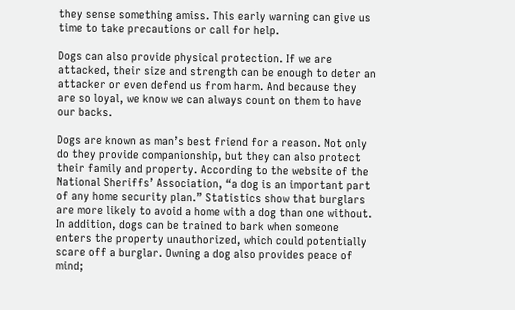they sense something amiss. This early warning can give us time to take precautions or call for help.

Dogs can also provide physical protection. If we are attacked, their size and strength can be enough to deter an attacker or even defend us from harm. And because they are so loyal, we know we can always count on them to have our backs.

Dogs are known as man’s best friend for a reason. Not only do they provide companionship, but they can also protect their family and property. According to the website of the National Sheriffs’ Association, “a dog is an important part of any home security plan.” Statistics show that burglars are more likely to avoid a home with a dog than one without. In addition, dogs can be trained to bark when someone enters the property unauthorized, which could potentially scare off a burglar. Owning a dog also provides peace of mind;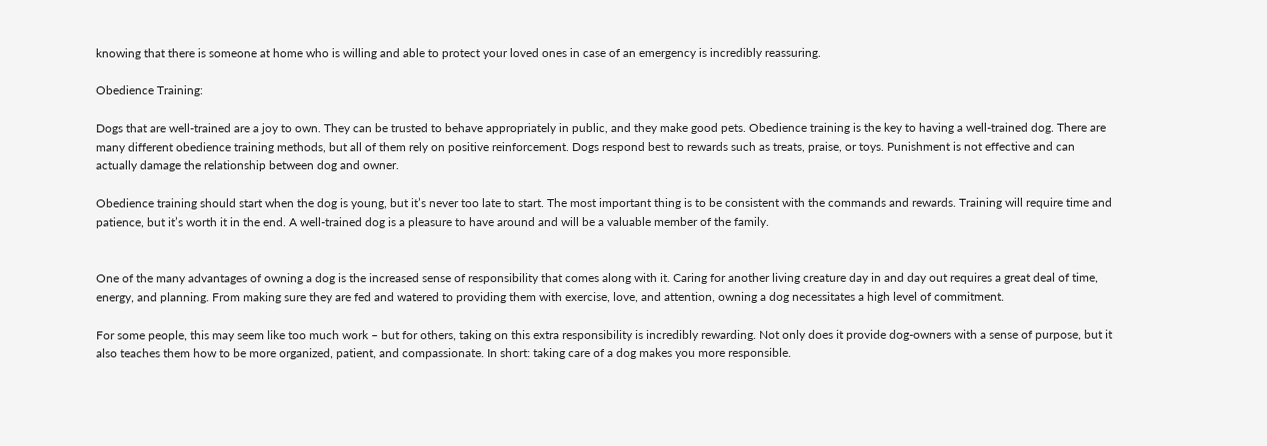knowing that there is someone at home who is willing and able to protect your loved ones in case of an emergency is incredibly reassuring.

Obedience Training:

Dogs that are well-trained are a joy to own. They can be trusted to behave appropriately in public, and they make good pets. Obedience training is the key to having a well-trained dog. There are many different obedience training methods, but all of them rely on positive reinforcement. Dogs respond best to rewards such as treats, praise, or toys. Punishment is not effective and can actually damage the relationship between dog and owner.

Obedience training should start when the dog is young, but it’s never too late to start. The most important thing is to be consistent with the commands and rewards. Training will require time and patience, but it’s worth it in the end. A well-trained dog is a pleasure to have around and will be a valuable member of the family.


One of the many advantages of owning a dog is the increased sense of responsibility that comes along with it. Caring for another living creature day in and day out requires a great deal of time, energy, and planning. From making sure they are fed and watered to providing them with exercise, love, and attention, owning a dog necessitates a high level of commitment.

For some people, this may seem like too much work – but for others, taking on this extra responsibility is incredibly rewarding. Not only does it provide dog-owners with a sense of purpose, but it also teaches them how to be more organized, patient, and compassionate. In short: taking care of a dog makes you more responsible.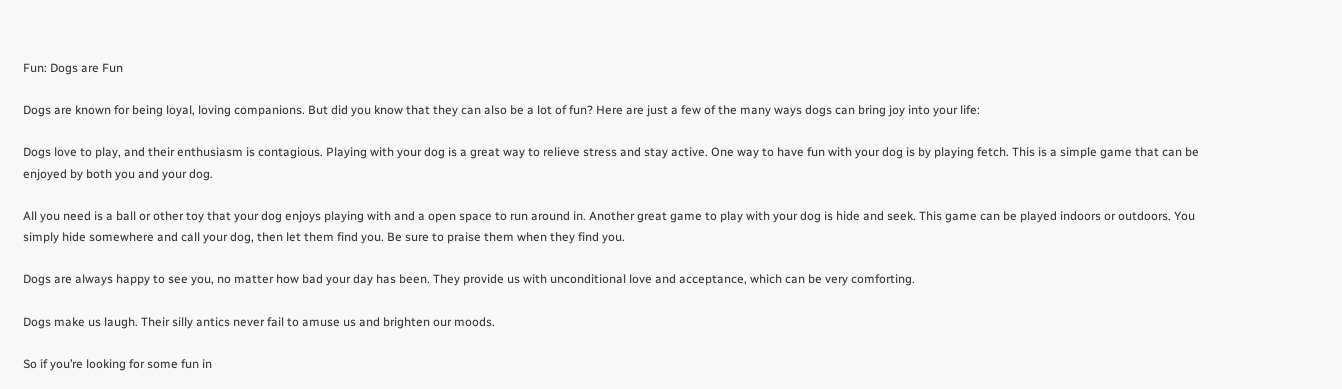Fun: Dogs are Fun

Dogs are known for being loyal, loving companions. But did you know that they can also be a lot of fun? Here are just a few of the many ways dogs can bring joy into your life:

Dogs love to play, and their enthusiasm is contagious. Playing with your dog is a great way to relieve stress and stay active. One way to have fun with your dog is by playing fetch. This is a simple game that can be enjoyed by both you and your dog.

All you need is a ball or other toy that your dog enjoys playing with and a open space to run around in. Another great game to play with your dog is hide and seek. This game can be played indoors or outdoors. You simply hide somewhere and call your dog, then let them find you. Be sure to praise them when they find you.

Dogs are always happy to see you, no matter how bad your day has been. They provide us with unconditional love and acceptance, which can be very comforting.

Dogs make us laugh. Their silly antics never fail to amuse us and brighten our moods.

So if you’re looking for some fun in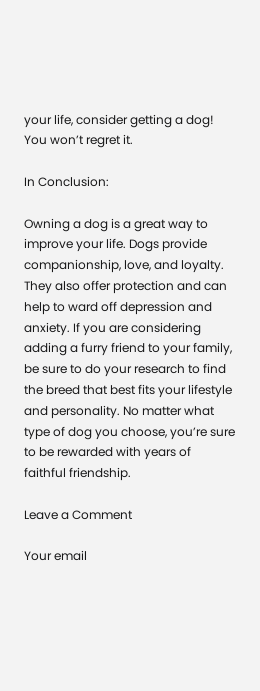your life, consider getting a dog! You won’t regret it.

In Conclusion:

Owning a dog is a great way to improve your life. Dogs provide companionship, love, and loyalty. They also offer protection and can help to ward off depression and anxiety. If you are considering adding a furry friend to your family, be sure to do your research to find the breed that best fits your lifestyle and personality. No matter what type of dog you choose, you’re sure to be rewarded with years of faithful friendship.

Leave a Comment

Your email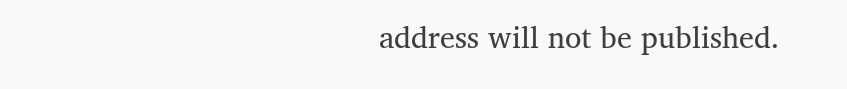address will not be published.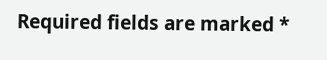Required fields are marked *